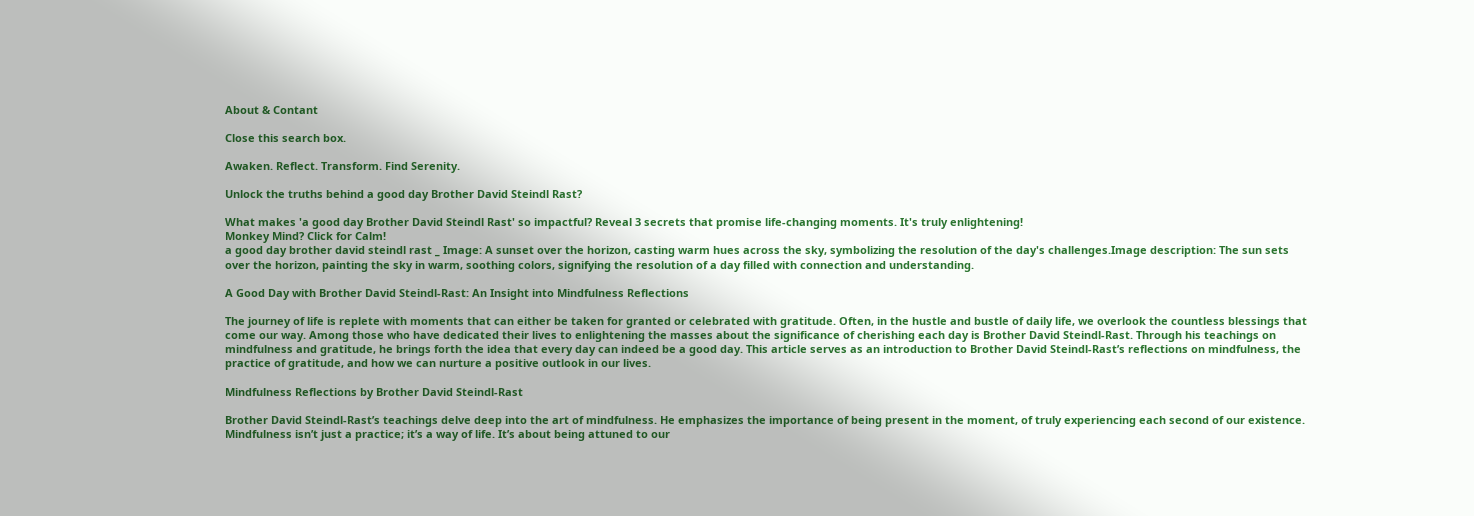About & Contant

Close this search box.

Awaken. Reflect. Transform. Find Serenity.

Unlock the truths behind a good day Brother David Steindl Rast?

What makes 'a good day Brother David Steindl Rast' so impactful? Reveal 3 secrets that promise life-changing moments. It's truly enlightening!
Monkey Mind? Click for Calm!
a good day brother david steindl rast _ Image: A sunset over the horizon, casting warm hues across the sky, symbolizing the resolution of the day's challenges.Image description: The sun sets over the horizon, painting the sky in warm, soothing colors, signifying the resolution of a day filled with connection and understanding.

A Good Day with Brother David Steindl-Rast: An Insight into Mindfulness Reflections

The journey of life is replete with moments that can either be taken for granted or celebrated with gratitude. Often, in the hustle and bustle of daily life, we overlook the countless blessings that come our way. Among those who have dedicated their lives to enlightening the masses about the significance of cherishing each day is Brother David Steindl-Rast. Through his teachings on mindfulness and gratitude, he brings forth the idea that every day can indeed be a good day. This article serves as an introduction to Brother David Steindl-Rast’s reflections on mindfulness, the practice of gratitude, and how we can nurture a positive outlook in our lives.

Mindfulness Reflections by Brother David Steindl-Rast

Brother David Steindl-Rast’s teachings delve deep into the art of mindfulness. He emphasizes the importance of being present in the moment, of truly experiencing each second of our existence. Mindfulness isn’t just a practice; it’s a way of life. It’s about being attuned to our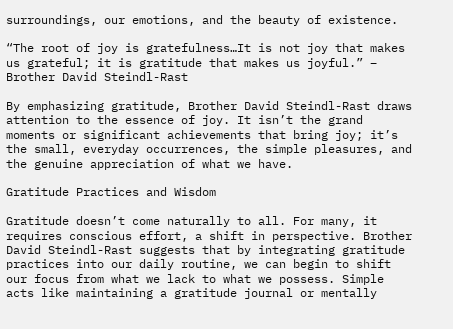surroundings, our emotions, and the beauty of existence.

“The root of joy is gratefulness…It is not joy that makes us grateful; it is gratitude that makes us joyful.” – Brother David Steindl-Rast

By emphasizing gratitude, Brother David Steindl-Rast draws attention to the essence of joy. It isn’t the grand moments or significant achievements that bring joy; it’s the small, everyday occurrences, the simple pleasures, and the genuine appreciation of what we have.

Gratitude Practices and Wisdom

Gratitude doesn’t come naturally to all. For many, it requires conscious effort, a shift in perspective. Brother David Steindl-Rast suggests that by integrating gratitude practices into our daily routine, we can begin to shift our focus from what we lack to what we possess. Simple acts like maintaining a gratitude journal or mentally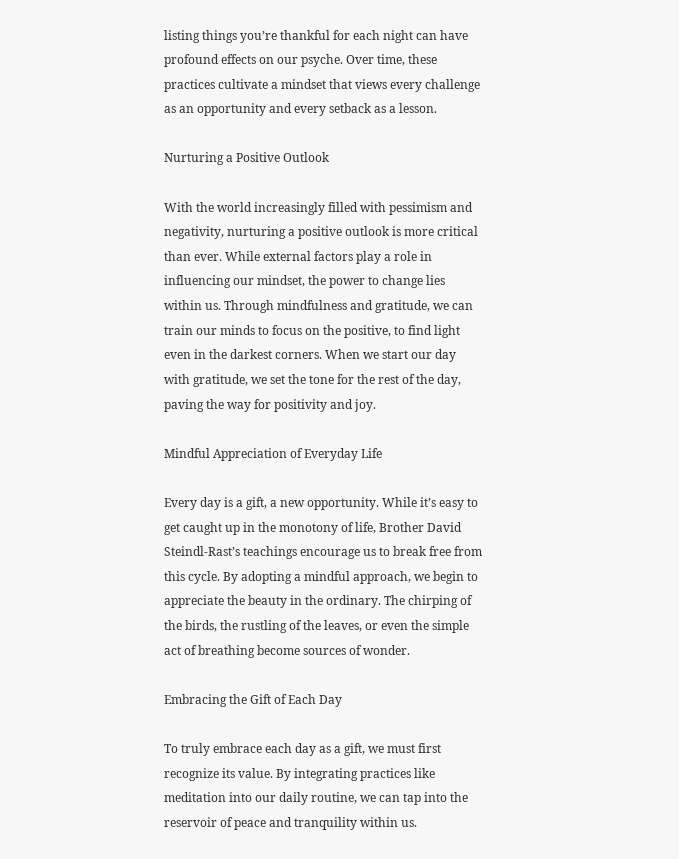listing things you’re thankful for each night can have profound effects on our psyche. Over time, these practices cultivate a mindset that views every challenge as an opportunity and every setback as a lesson.

Nurturing a Positive Outlook

With the world increasingly filled with pessimism and negativity, nurturing a positive outlook is more critical than ever. While external factors play a role in influencing our mindset, the power to change lies within us. Through mindfulness and gratitude, we can train our minds to focus on the positive, to find light even in the darkest corners. When we start our day with gratitude, we set the tone for the rest of the day, paving the way for positivity and joy.

Mindful Appreciation of Everyday Life

Every day is a gift, a new opportunity. While it’s easy to get caught up in the monotony of life, Brother David Steindl-Rast’s teachings encourage us to break free from this cycle. By adopting a mindful approach, we begin to appreciate the beauty in the ordinary. The chirping of the birds, the rustling of the leaves, or even the simple act of breathing become sources of wonder.

Embracing the Gift of Each Day

To truly embrace each day as a gift, we must first recognize its value. By integrating practices like meditation into our daily routine, we can tap into the reservoir of peace and tranquility within us.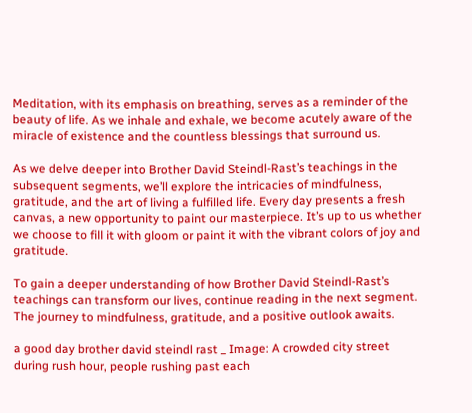Meditation, with its emphasis on breathing, serves as a reminder of the beauty of life. As we inhale and exhale, we become acutely aware of the miracle of existence and the countless blessings that surround us.

As we delve deeper into Brother David Steindl-Rast’s teachings in the subsequent segments, we’ll explore the intricacies of mindfulness, gratitude, and the art of living a fulfilled life. Every day presents a fresh canvas, a new opportunity to paint our masterpiece. It’s up to us whether we choose to fill it with gloom or paint it with the vibrant colors of joy and gratitude.

To gain a deeper understanding of how Brother David Steindl-Rast’s teachings can transform our lives, continue reading in the next segment. The journey to mindfulness, gratitude, and a positive outlook awaits.

a good day brother david steindl rast _ Image: A crowded city street during rush hour, people rushing past each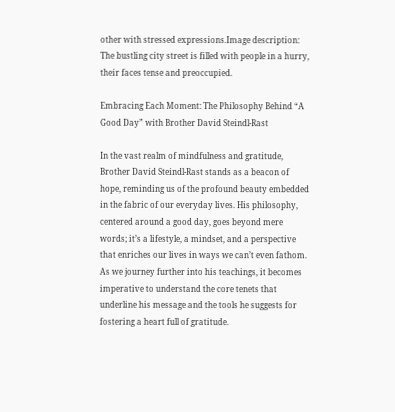other with stressed expressions.Image description: The bustling city street is filled with people in a hurry, their faces tense and preoccupied.

Embracing Each Moment: The Philosophy Behind “A Good Day” with Brother David Steindl-Rast

In the vast realm of mindfulness and gratitude, Brother David Steindl-Rast stands as a beacon of hope, reminding us of the profound beauty embedded in the fabric of our everyday lives. His philosophy, centered around a good day, goes beyond mere words; it’s a lifestyle, a mindset, and a perspective that enriches our lives in ways we can’t even fathom. As we journey further into his teachings, it becomes imperative to understand the core tenets that underline his message and the tools he suggests for fostering a heart full of gratitude.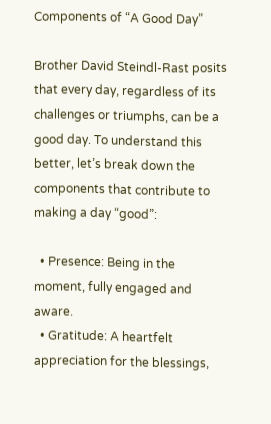Components of “A Good Day”

Brother David Steindl-Rast posits that every day, regardless of its challenges or triumphs, can be a good day. To understand this better, let’s break down the components that contribute to making a day “good”:

  • Presence: Being in the moment, fully engaged and aware.
  • Gratitude: A heartfelt appreciation for the blessings,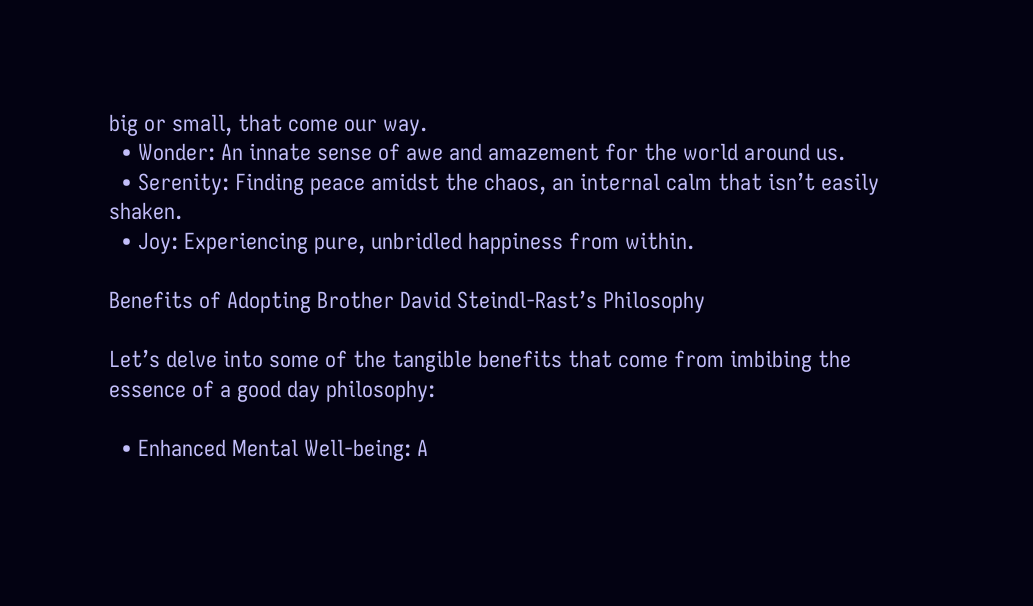big or small, that come our way.
  • Wonder: An innate sense of awe and amazement for the world around us.
  • Serenity: Finding peace amidst the chaos, an internal calm that isn’t easily shaken.
  • Joy: Experiencing pure, unbridled happiness from within.

Benefits of Adopting Brother David Steindl-Rast’s Philosophy

Let’s delve into some of the tangible benefits that come from imbibing the essence of a good day philosophy:

  • Enhanced Mental Well-being: A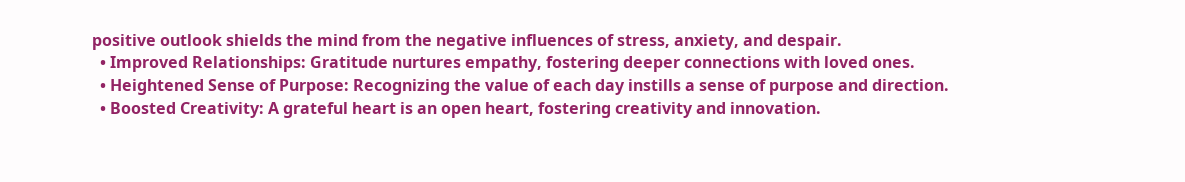positive outlook shields the mind from the negative influences of stress, anxiety, and despair.
  • Improved Relationships: Gratitude nurtures empathy, fostering deeper connections with loved ones.
  • Heightened Sense of Purpose: Recognizing the value of each day instills a sense of purpose and direction.
  • Boosted Creativity: A grateful heart is an open heart, fostering creativity and innovation.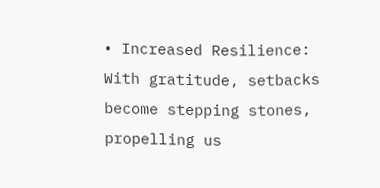• Increased Resilience: With gratitude, setbacks become stepping stones, propelling us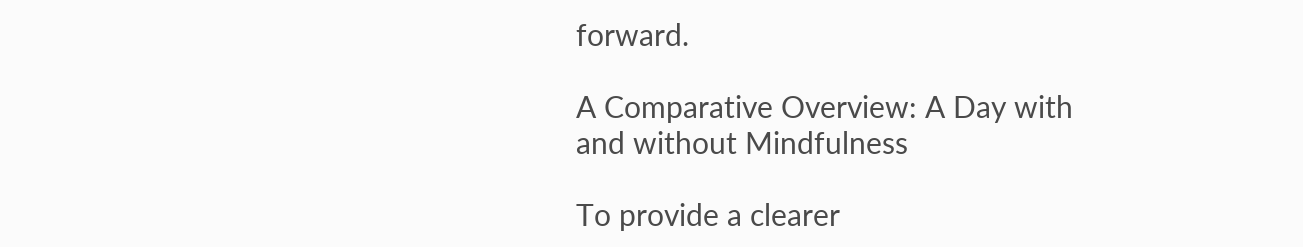forward.

A Comparative Overview: A Day with and without Mindfulness

To provide a clearer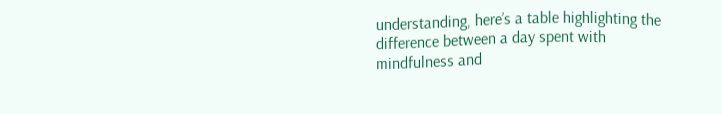understanding, here’s a table highlighting the difference between a day spent with mindfulness and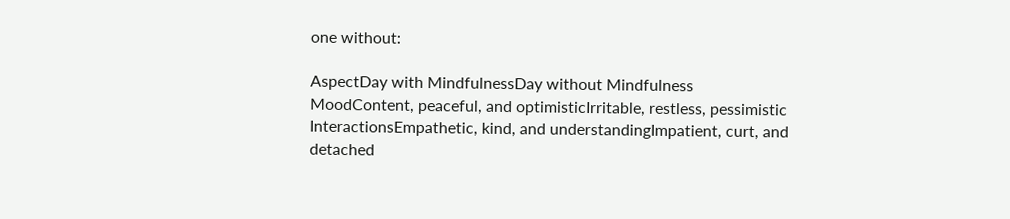one without:

AspectDay with MindfulnessDay without Mindfulness
MoodContent, peaceful, and optimisticIrritable, restless, pessimistic
InteractionsEmpathetic, kind, and understandingImpatient, curt, and detached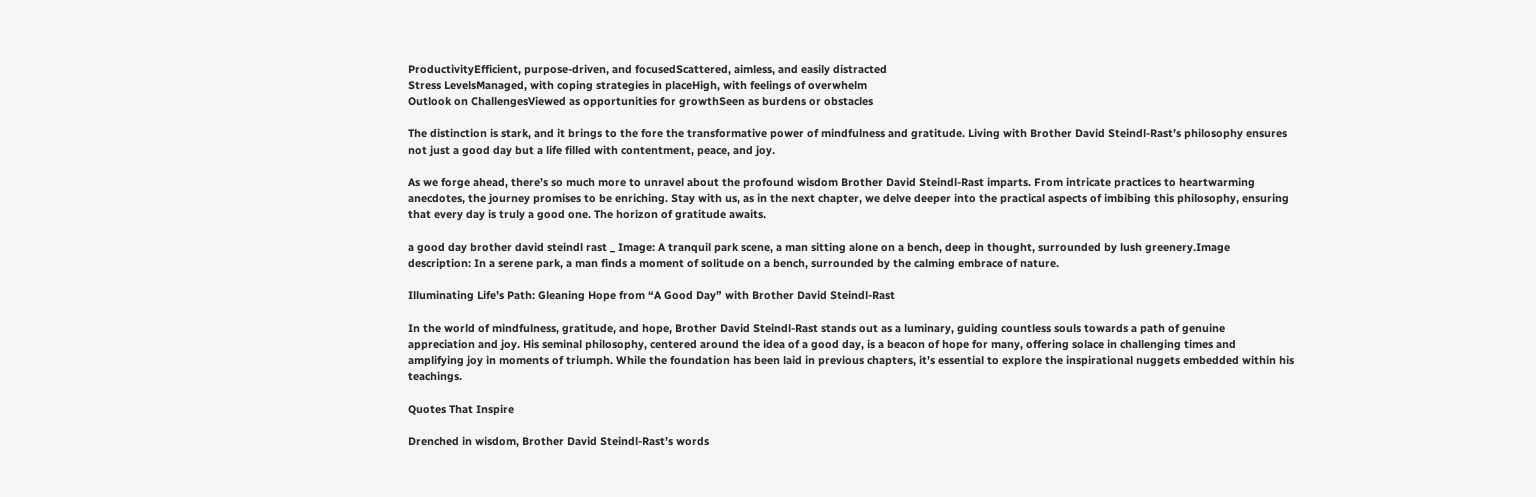ProductivityEfficient, purpose-driven, and focusedScattered, aimless, and easily distracted
Stress LevelsManaged, with coping strategies in placeHigh, with feelings of overwhelm
Outlook on ChallengesViewed as opportunities for growthSeen as burdens or obstacles

The distinction is stark, and it brings to the fore the transformative power of mindfulness and gratitude. Living with Brother David Steindl-Rast’s philosophy ensures not just a good day but a life filled with contentment, peace, and joy.

As we forge ahead, there’s so much more to unravel about the profound wisdom Brother David Steindl-Rast imparts. From intricate practices to heartwarming anecdotes, the journey promises to be enriching. Stay with us, as in the next chapter, we delve deeper into the practical aspects of imbibing this philosophy, ensuring that every day is truly a good one. The horizon of gratitude awaits.

a good day brother david steindl rast _ Image: A tranquil park scene, a man sitting alone on a bench, deep in thought, surrounded by lush greenery.Image description: In a serene park, a man finds a moment of solitude on a bench, surrounded by the calming embrace of nature.

Illuminating Life’s Path: Gleaning Hope from “A Good Day” with Brother David Steindl-Rast

In the world of mindfulness, gratitude, and hope, Brother David Steindl-Rast stands out as a luminary, guiding countless souls towards a path of genuine appreciation and joy. His seminal philosophy, centered around the idea of a good day, is a beacon of hope for many, offering solace in challenging times and amplifying joy in moments of triumph. While the foundation has been laid in previous chapters, it’s essential to explore the inspirational nuggets embedded within his teachings.

Quotes That Inspire

Drenched in wisdom, Brother David Steindl-Rast’s words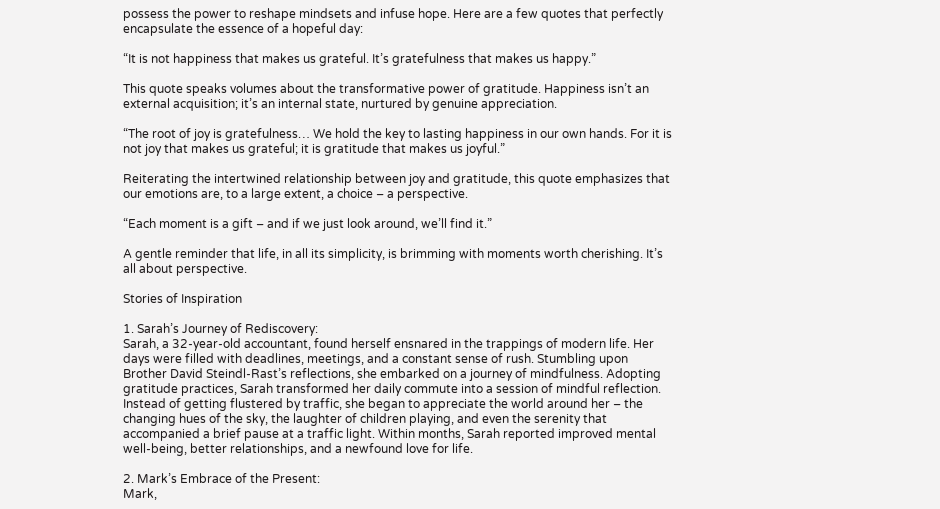possess the power to reshape mindsets and infuse hope. Here are a few quotes that perfectly encapsulate the essence of a hopeful day:

“It is not happiness that makes us grateful. It’s gratefulness that makes us happy.”

This quote speaks volumes about the transformative power of gratitude. Happiness isn’t an external acquisition; it’s an internal state, nurtured by genuine appreciation.

“The root of joy is gratefulness… We hold the key to lasting happiness in our own hands. For it is not joy that makes us grateful; it is gratitude that makes us joyful.”

Reiterating the intertwined relationship between joy and gratitude, this quote emphasizes that our emotions are, to a large extent, a choice – a perspective.

“Each moment is a gift – and if we just look around, we’ll find it.”

A gentle reminder that life, in all its simplicity, is brimming with moments worth cherishing. It’s all about perspective.

Stories of Inspiration

1. Sarah’s Journey of Rediscovery:
Sarah, a 32-year-old accountant, found herself ensnared in the trappings of modern life. Her days were filled with deadlines, meetings, and a constant sense of rush. Stumbling upon Brother David Steindl-Rast’s reflections, she embarked on a journey of mindfulness. Adopting gratitude practices, Sarah transformed her daily commute into a session of mindful reflection. Instead of getting flustered by traffic, she began to appreciate the world around her – the changing hues of the sky, the laughter of children playing, and even the serenity that accompanied a brief pause at a traffic light. Within months, Sarah reported improved mental well-being, better relationships, and a newfound love for life.

2. Mark’s Embrace of the Present:
Mark,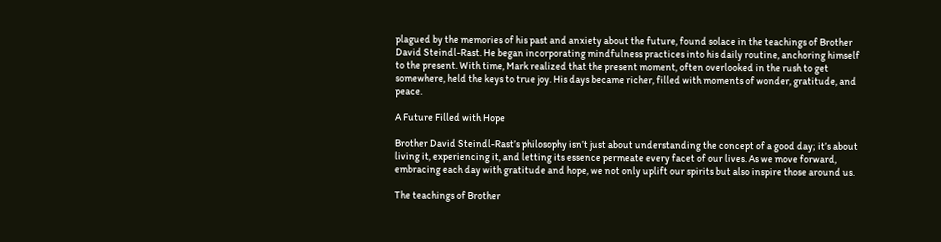plagued by the memories of his past and anxiety about the future, found solace in the teachings of Brother David Steindl-Rast. He began incorporating mindfulness practices into his daily routine, anchoring himself to the present. With time, Mark realized that the present moment, often overlooked in the rush to get somewhere, held the keys to true joy. His days became richer, filled with moments of wonder, gratitude, and peace.

A Future Filled with Hope

Brother David Steindl-Rast’s philosophy isn’t just about understanding the concept of a good day; it’s about living it, experiencing it, and letting its essence permeate every facet of our lives. As we move forward, embracing each day with gratitude and hope, we not only uplift our spirits but also inspire those around us.

The teachings of Brother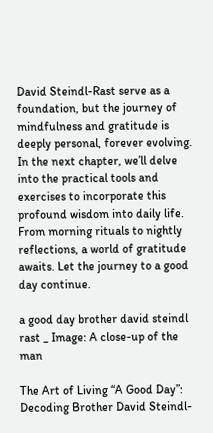David Steindl-Rast serve as a foundation, but the journey of mindfulness and gratitude is deeply personal, forever evolving. In the next chapter, we’ll delve into the practical tools and exercises to incorporate this profound wisdom into daily life. From morning rituals to nightly reflections, a world of gratitude awaits. Let the journey to a good day continue.

a good day brother david steindl rast _ Image: A close-up of the man

The Art of Living “A Good Day”: Decoding Brother David Steindl-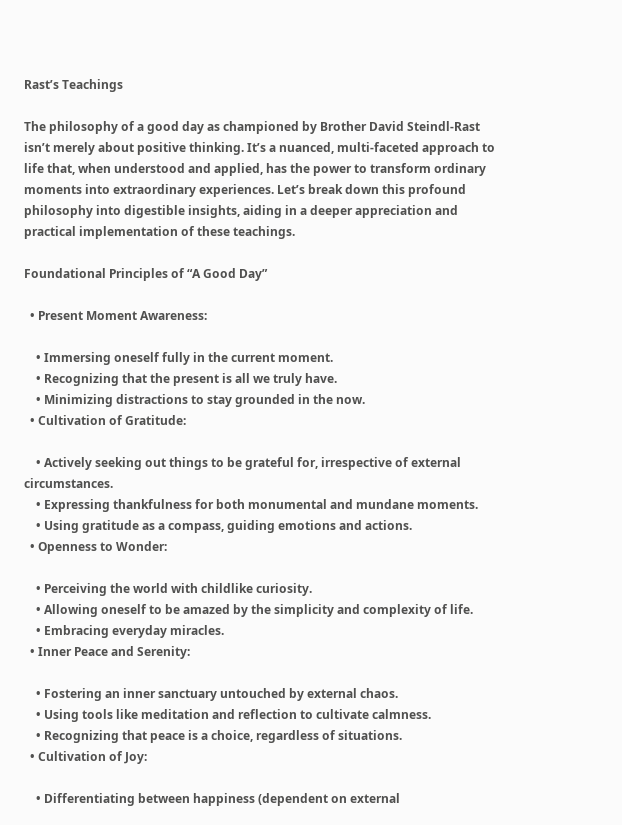Rast’s Teachings

The philosophy of a good day as championed by Brother David Steindl-Rast isn’t merely about positive thinking. It’s a nuanced, multi-faceted approach to life that, when understood and applied, has the power to transform ordinary moments into extraordinary experiences. Let’s break down this profound philosophy into digestible insights, aiding in a deeper appreciation and practical implementation of these teachings.

Foundational Principles of “A Good Day”

  • Present Moment Awareness:

    • Immersing oneself fully in the current moment.
    • Recognizing that the present is all we truly have.
    • Minimizing distractions to stay grounded in the now.
  • Cultivation of Gratitude:

    • Actively seeking out things to be grateful for, irrespective of external circumstances.
    • Expressing thankfulness for both monumental and mundane moments.
    • Using gratitude as a compass, guiding emotions and actions.
  • Openness to Wonder:

    • Perceiving the world with childlike curiosity.
    • Allowing oneself to be amazed by the simplicity and complexity of life.
    • Embracing everyday miracles.
  • Inner Peace and Serenity:

    • Fostering an inner sanctuary untouched by external chaos.
    • Using tools like meditation and reflection to cultivate calmness.
    • Recognizing that peace is a choice, regardless of situations.
  • Cultivation of Joy:

    • Differentiating between happiness (dependent on external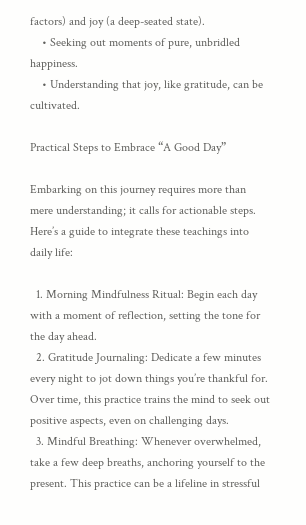factors) and joy (a deep-seated state).
    • Seeking out moments of pure, unbridled happiness.
    • Understanding that joy, like gratitude, can be cultivated.

Practical Steps to Embrace “A Good Day”

Embarking on this journey requires more than mere understanding; it calls for actionable steps. Here’s a guide to integrate these teachings into daily life:

  1. Morning Mindfulness Ritual: Begin each day with a moment of reflection, setting the tone for the day ahead.
  2. Gratitude Journaling: Dedicate a few minutes every night to jot down things you’re thankful for. Over time, this practice trains the mind to seek out positive aspects, even on challenging days.
  3. Mindful Breathing: Whenever overwhelmed, take a few deep breaths, anchoring yourself to the present. This practice can be a lifeline in stressful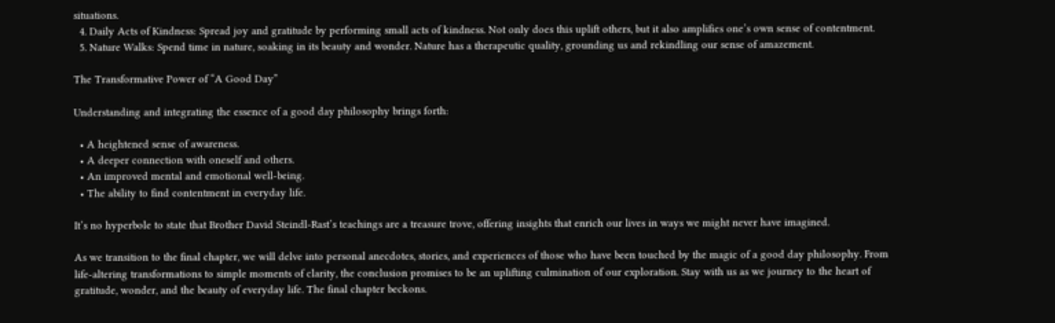situations.
  4. Daily Acts of Kindness: Spread joy and gratitude by performing small acts of kindness. Not only does this uplift others, but it also amplifies one’s own sense of contentment.
  5. Nature Walks: Spend time in nature, soaking in its beauty and wonder. Nature has a therapeutic quality, grounding us and rekindling our sense of amazement.

The Transformative Power of “A Good Day”

Understanding and integrating the essence of a good day philosophy brings forth:

  • A heightened sense of awareness.
  • A deeper connection with oneself and others.
  • An improved mental and emotional well-being.
  • The ability to find contentment in everyday life.

It’s no hyperbole to state that Brother David Steindl-Rast’s teachings are a treasure trove, offering insights that enrich our lives in ways we might never have imagined.

As we transition to the final chapter, we will delve into personal anecdotes, stories, and experiences of those who have been touched by the magic of a good day philosophy. From life-altering transformations to simple moments of clarity, the conclusion promises to be an uplifting culmination of our exploration. Stay with us as we journey to the heart of gratitude, wonder, and the beauty of everyday life. The final chapter beckons.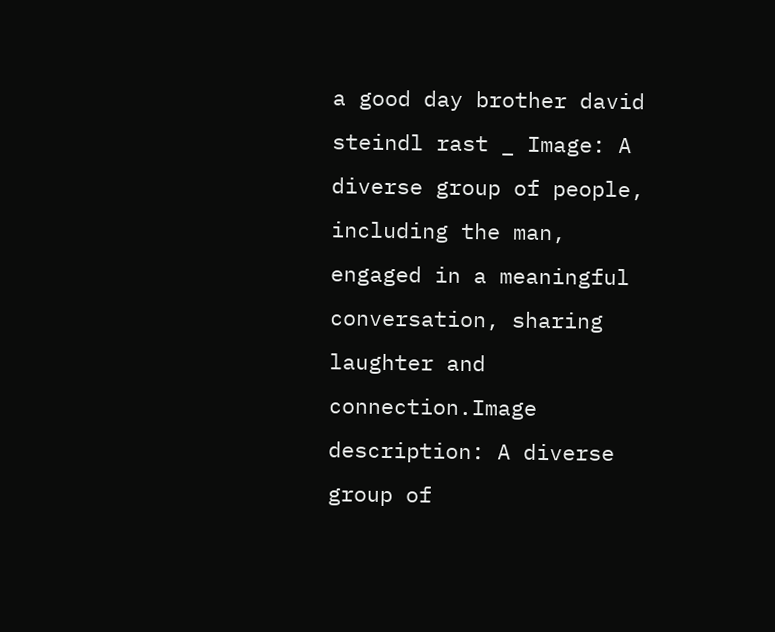a good day brother david steindl rast _ Image: A diverse group of people, including the man, engaged in a meaningful conversation, sharing laughter and connection.Image description: A diverse group of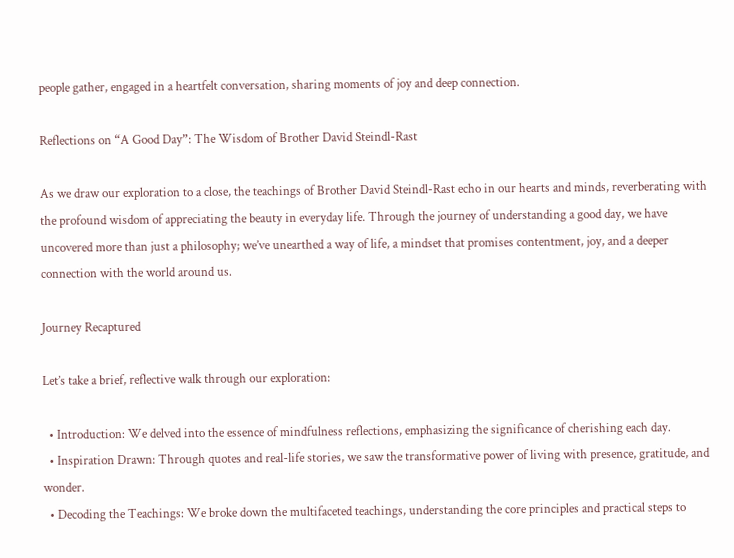people gather, engaged in a heartfelt conversation, sharing moments of joy and deep connection.

Reflections on “A Good Day”: The Wisdom of Brother David Steindl-Rast

As we draw our exploration to a close, the teachings of Brother David Steindl-Rast echo in our hearts and minds, reverberating with the profound wisdom of appreciating the beauty in everyday life. Through the journey of understanding a good day, we have uncovered more than just a philosophy; we’ve unearthed a way of life, a mindset that promises contentment, joy, and a deeper connection with the world around us.

Journey Recaptured

Let’s take a brief, reflective walk through our exploration:

  • Introduction: We delved into the essence of mindfulness reflections, emphasizing the significance of cherishing each day.
  • Inspiration Drawn: Through quotes and real-life stories, we saw the transformative power of living with presence, gratitude, and wonder.
  • Decoding the Teachings: We broke down the multifaceted teachings, understanding the core principles and practical steps to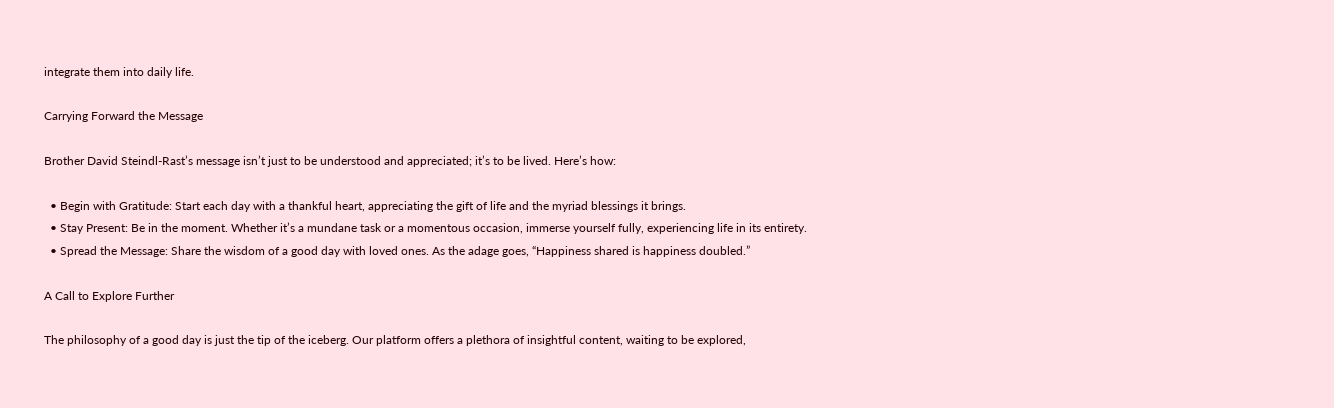integrate them into daily life.

Carrying Forward the Message

Brother David Steindl-Rast’s message isn’t just to be understood and appreciated; it’s to be lived. Here’s how:

  • Begin with Gratitude: Start each day with a thankful heart, appreciating the gift of life and the myriad blessings it brings.
  • Stay Present: Be in the moment. Whether it’s a mundane task or a momentous occasion, immerse yourself fully, experiencing life in its entirety.
  • Spread the Message: Share the wisdom of a good day with loved ones. As the adage goes, “Happiness shared is happiness doubled.”

A Call to Explore Further

The philosophy of a good day is just the tip of the iceberg. Our platform offers a plethora of insightful content, waiting to be explored,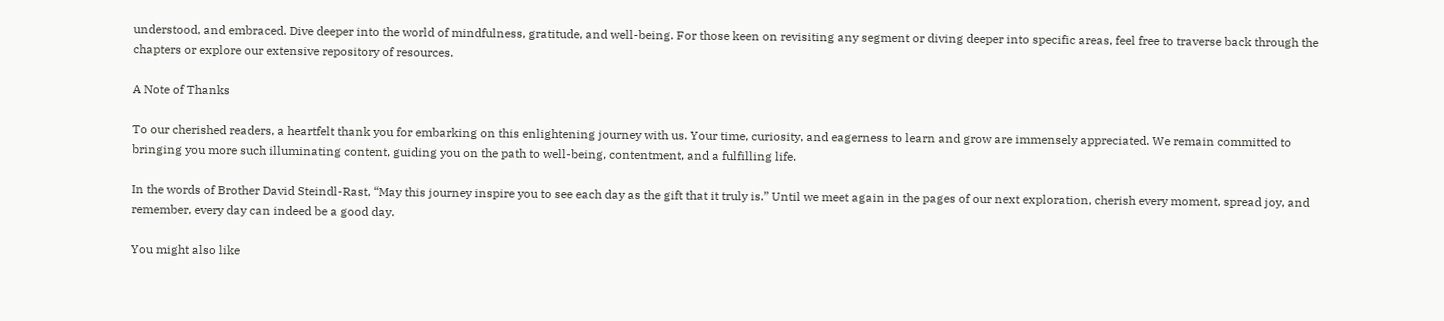understood, and embraced. Dive deeper into the world of mindfulness, gratitude, and well-being. For those keen on revisiting any segment or diving deeper into specific areas, feel free to traverse back through the chapters or explore our extensive repository of resources.

A Note of Thanks

To our cherished readers, a heartfelt thank you for embarking on this enlightening journey with us. Your time, curiosity, and eagerness to learn and grow are immensely appreciated. We remain committed to bringing you more such illuminating content, guiding you on the path to well-being, contentment, and a fulfilling life.

In the words of Brother David Steindl-Rast, “May this journey inspire you to see each day as the gift that it truly is.” Until we meet again in the pages of our next exploration, cherish every moment, spread joy, and remember, every day can indeed be a good day.

You might also like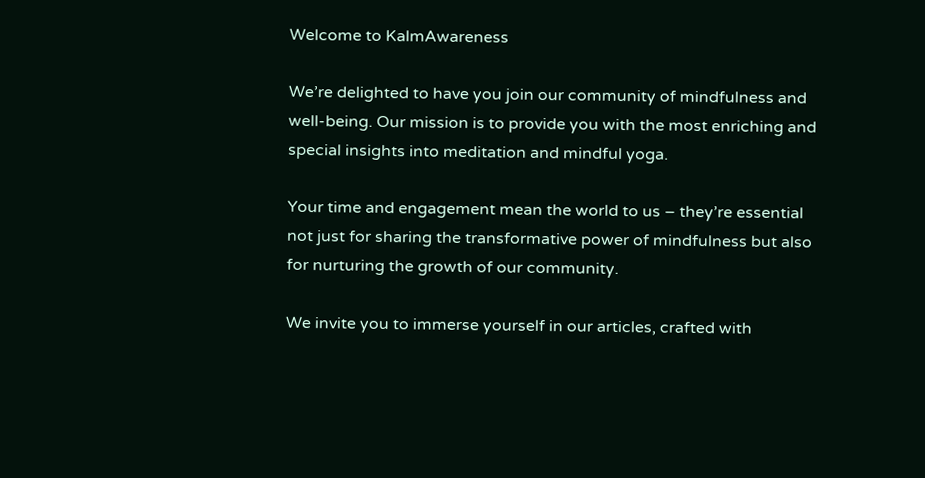Welcome to KalmAwareness

We’re delighted to have you join our community of mindfulness and well-being. Our mission is to provide you with the most enriching and special insights into meditation and mindful yoga.

Your time and engagement mean the world to us – they’re essential not just for sharing the transformative power of mindfulness but also for nurturing the growth of our community.

We invite you to immerse yourself in our articles, crafted with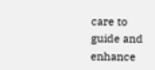care to guide and enhance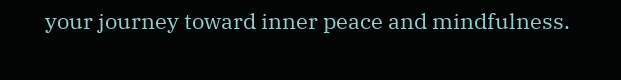your journey toward inner peace and mindfulness.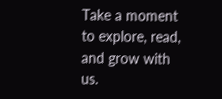Take a moment to explore, read, and grow with us.